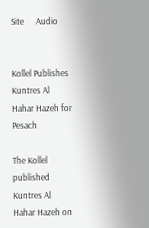Site      Audio


Kollel Publishes Kuntres Al Hahar Hazeh for Pesach

The Kollel published Kuntres Al Hahar Hazeh on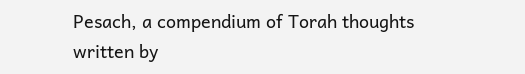Pesach, a compendium of Torah thoughts written by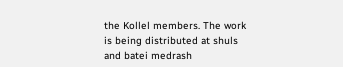the Kollel members. The work is being distributed at shuls and batei medrash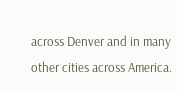across Denver and in many other cities across America.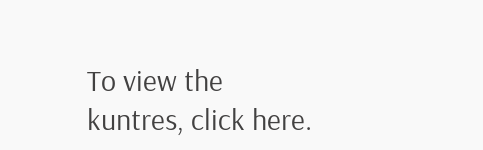To view the kuntres, click here.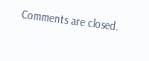Comments are closed.